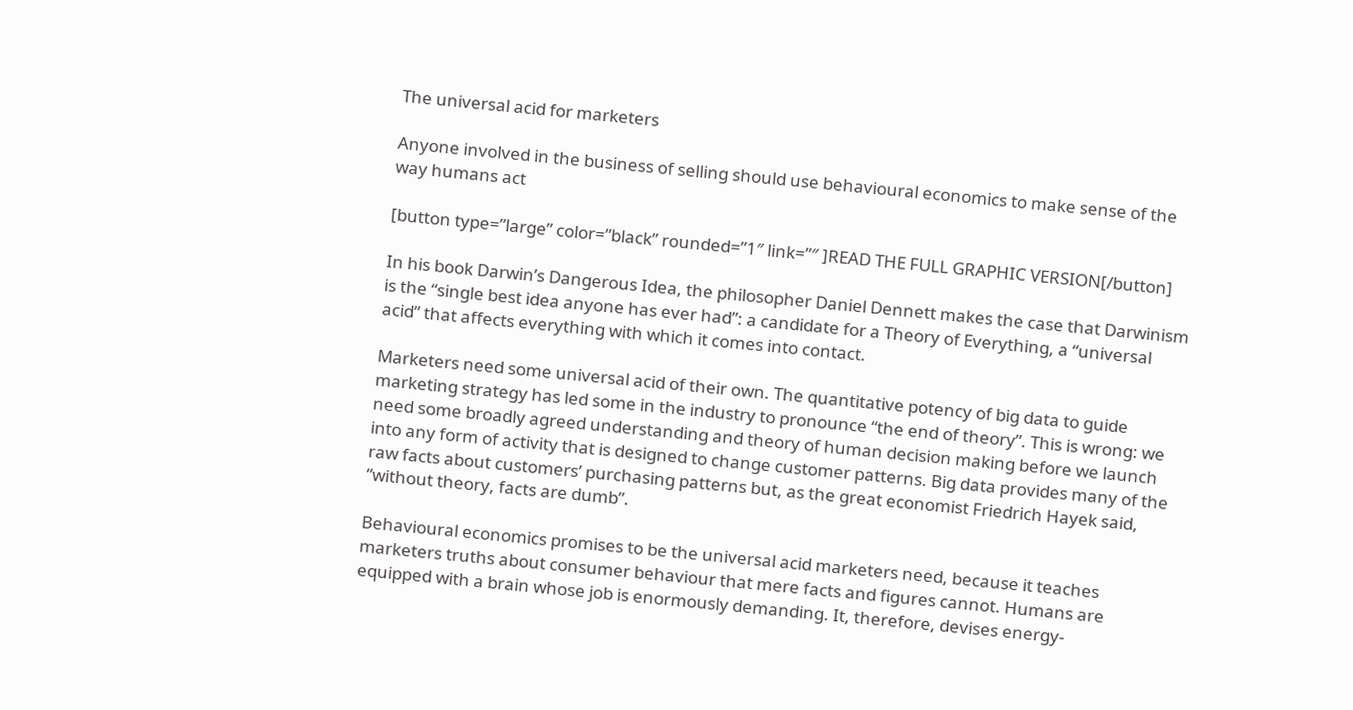The universal acid for marketers

Anyone involved in the business of selling should use behavioural economics to make sense of the way humans act

[button type=”large” color=”black” rounded=”1″ link=”″ ]READ THE FULL GRAPHIC VERSION[/button]

In his book Darwin’s Dangerous Idea, the philosopher Daniel Dennett makes the case that Darwinism is the “single best idea anyone has ever had”: a candidate for a Theory of Everything, a “universal acid” that affects everything with which it comes into contact.

Marketers need some universal acid of their own. The quantitative potency of big data to guide marketing strategy has led some in the industry to pronounce “the end of theory”. This is wrong: we need some broadly agreed understanding and theory of human decision making before we launch into any form of activity that is designed to change customer patterns. Big data provides many of the raw facts about customers’ purchasing patterns but, as the great economist Friedrich Hayek said, “without theory, facts are dumb”.

Behavioural economics promises to be the universal acid marketers need, because it teaches marketers truths about consumer behaviour that mere facts and figures cannot. Humans are equipped with a brain whose job is enormously demanding. It, therefore, devises energy-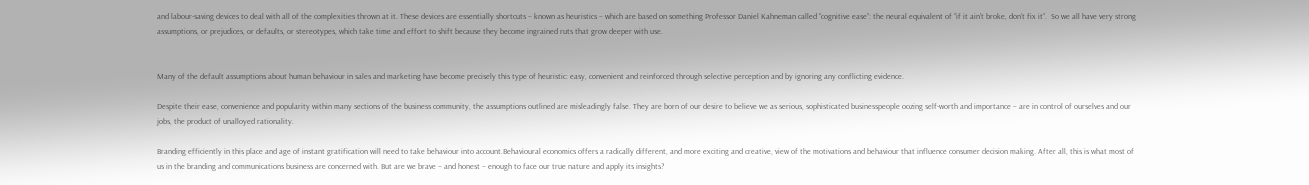and labour-saving devices to deal with all of the complexities thrown at it. These devices are essentially shortcuts – known as heuristics – which are based on something Professor Daniel Kahneman called “cognitive ease”: the neural equivalent of “if it ain’t broke, don’t fix it”.  So we all have very strong assumptions, or prejudices, or defaults, or stereotypes, which take time and effort to shift because they become ingrained ruts that grow deeper with use.


Many of the default assumptions about human behaviour in sales and marketing have become precisely this type of heuristic: easy, convenient and reinforced through selective perception and by ignoring any conflicting evidence.

Despite their ease, convenience and popularity within many sections of the business community, the assumptions outlined are misleadingly false. They are born of our desire to believe we as serious, sophisticated businesspeople oozing self-worth and importance – are in control of ourselves and our jobs, the product of unalloyed rationality.

Branding efficiently in this place and age of instant gratification will need to take behaviour into account.Behavioural economics offers a radically different, and more exciting and creative, view of the motivations and behaviour that influence consumer decision making. After all, this is what most of us in the branding and communications business are concerned with. But are we brave – and honest – enough to face our true nature and apply its insights?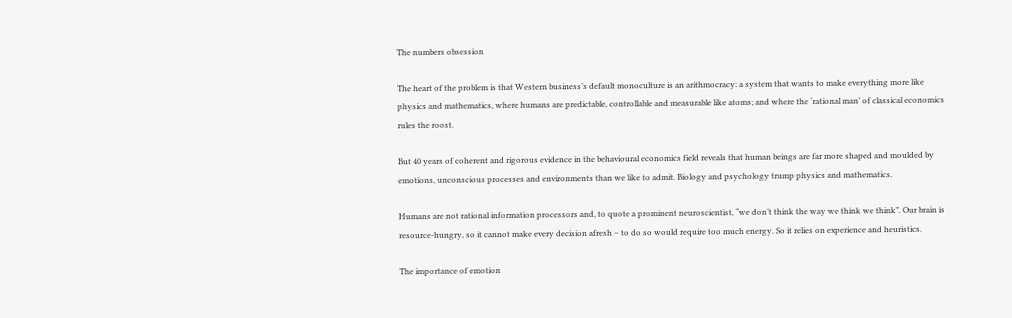The numbers obsession

The heart of the problem is that Western business’s default monoculture is an arithmocracy: a system that wants to make everything more like physics and mathematics, where humans are predictable, controllable and measurable like atoms; and where the ‘rational man’ of classical economics rules the roost.

But 40 years of coherent and rigorous evidence in the behavioural economics field reveals that human beings are far more shaped and moulded by emotions, unconscious processes and environments than we like to admit. Biology and psychology trump physics and mathematics.

Humans are not rational information processors and, to quote a prominent neuroscientist, “we don’t think the way we think we think”. Our brain is resource-hungry, so it cannot make every decision afresh – to do so would require too much energy. So it relies on experience and heuristics.

The importance of emotion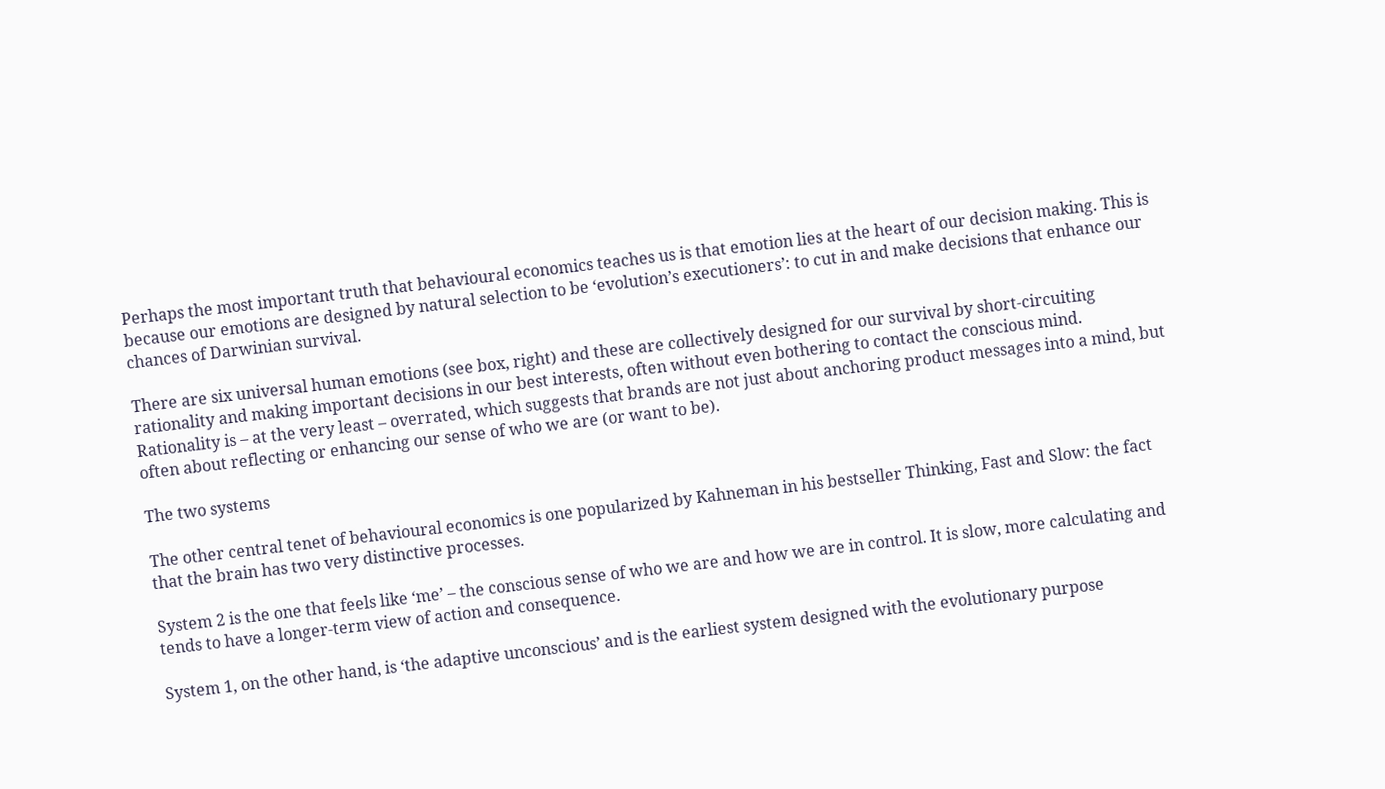Perhaps the most important truth that behavioural economics teaches us is that emotion lies at the heart of our decision making. This is because our emotions are designed by natural selection to be ‘evolution’s executioners’: to cut in and make decisions that enhance our chances of Darwinian survival.

There are six universal human emotions (see box, right) and these are collectively designed for our survival by short-circuiting rationality and making important decisions in our best interests, often without even bothering to contact the conscious mind. Rationality is – at the very least – overrated, which suggests that brands are not just about anchoring product messages into a mind, but often about reflecting or enhancing our sense of who we are (or want to be).

The two systems

The other central tenet of behavioural economics is one popularized by Kahneman in his bestseller Thinking, Fast and Slow: the fact that the brain has two very distinctive processes.

System 2 is the one that feels like ‘me’ – the conscious sense of who we are and how we are in control. It is slow, more calculating and tends to have a longer-term view of action and consequence.

System 1, on the other hand, is ‘the adaptive unconscious’ and is the earliest system designed with the evolutionary purpose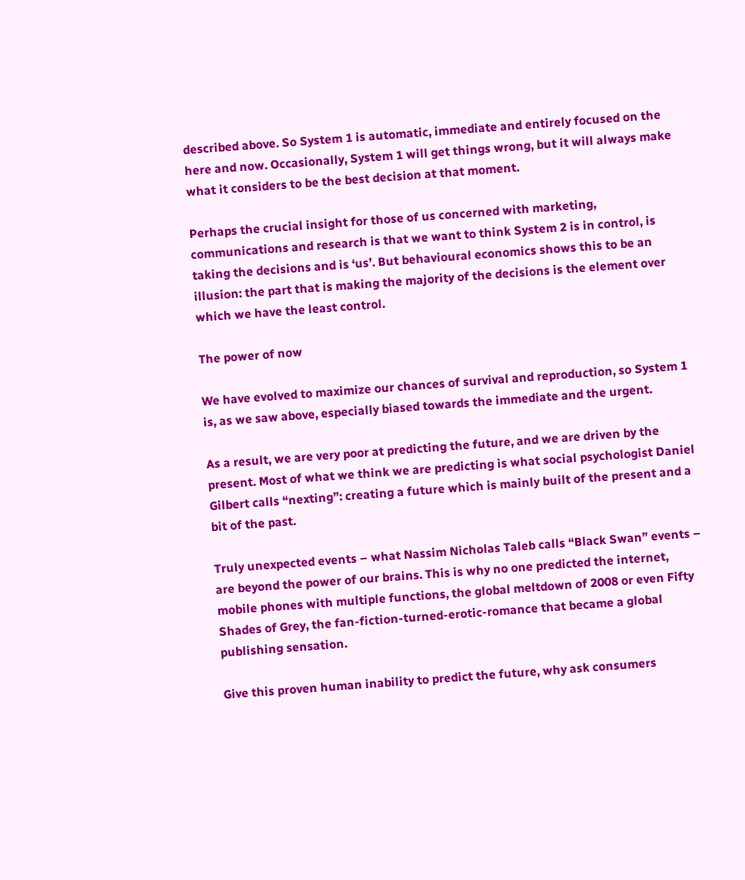described above. So System 1 is automatic, immediate and entirely focused on the here and now. Occasionally, System 1 will get things wrong, but it will always make what it considers to be the best decision at that moment.

Perhaps the crucial insight for those of us concerned with marketing, communications and research is that we want to think System 2 is in control, is taking the decisions and is ‘us’. But behavioural economics shows this to be an illusion: the part that is making the majority of the decisions is the element over which we have the least control.

The power of now

We have evolved to maximize our chances of survival and reproduction, so System 1 is, as we saw above, especially biased towards the immediate and the urgent.

As a result, we are very poor at predicting the future, and we are driven by the present. Most of what we think we are predicting is what social psychologist Daniel Gilbert calls “nexting”: creating a future which is mainly built of the present and a bit of the past.

Truly unexpected events – what Nassim Nicholas Taleb calls “Black Swan” events – are beyond the power of our brains. This is why no one predicted the internet, mobile phones with multiple functions, the global meltdown of 2008 or even Fifty Shades of Grey, the fan-fiction-turned-erotic-romance that became a global publishing sensation.

Give this proven human inability to predict the future, why ask consumers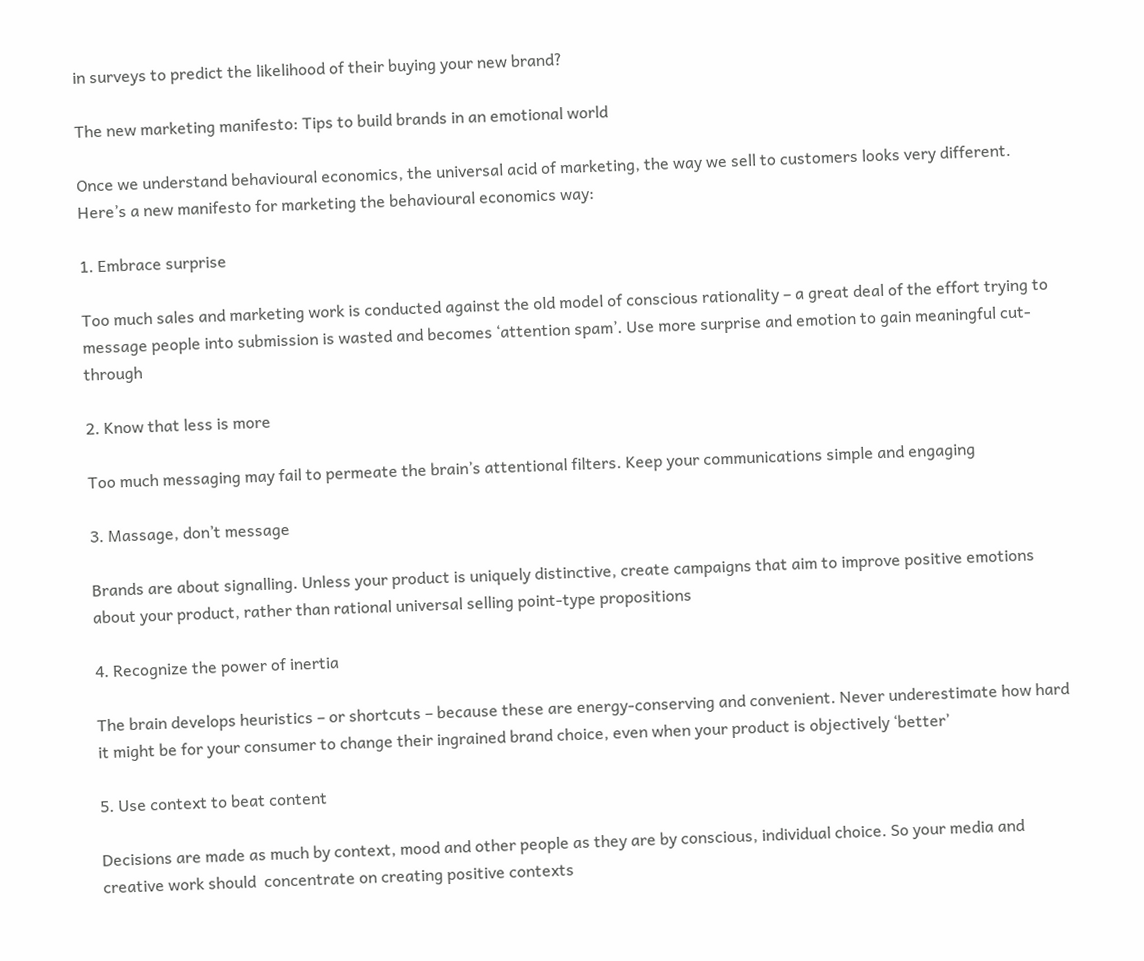in surveys to predict the likelihood of their buying your new brand?

The new marketing manifesto: Tips to build brands in an emotional world

Once we understand behavioural economics, the universal acid of marketing, the way we sell to customers looks very different. Here’s a new manifesto for marketing the behavioural economics way:

1. Embrace surprise

Too much sales and marketing work is conducted against the old model of conscious rationality – a great deal of the effort trying to message people into submission is wasted and becomes ‘attention spam’. Use more surprise and emotion to gain meaningful cut-through

2. Know that less is more

Too much messaging may fail to permeate the brain’s attentional filters. Keep your communications simple and engaging

3. Massage, don’t message

Brands are about signalling. Unless your product is uniquely distinctive, create campaigns that aim to improve positive emotions about your product, rather than rational universal selling point-type propositions

4. Recognize the power of inertia

The brain develops heuristics – or shortcuts – because these are energy-conserving and convenient. Never underestimate how hard it might be for your consumer to change their ingrained brand choice, even when your product is objectively ‘better’

5. Use context to beat content

Decisions are made as much by context, mood and other people as they are by conscious, individual choice. So your media and creative work should  concentrate on creating positive contexts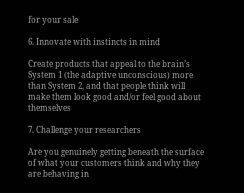for your sale

6. Innovate with instincts in mind

Create products that appeal to the brain’s System 1 (the adaptive unconscious) more than System 2, and that people think will make them look good and/or feel good about themselves

7. Challenge your researchers

Are you genuinely getting beneath the surface of what your customers think and why they are behaving in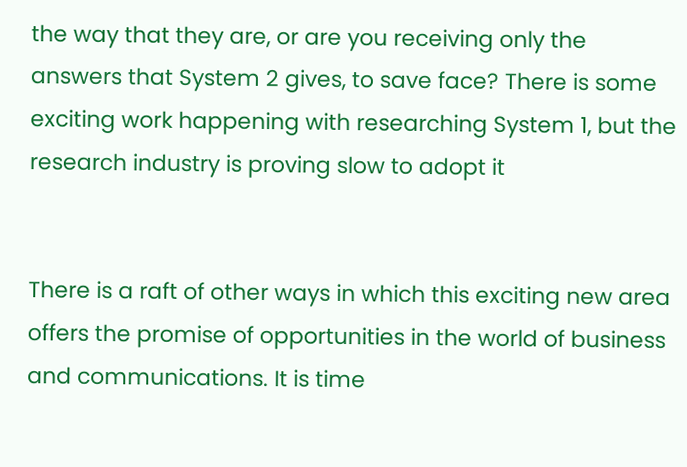the way that they are, or are you receiving only the answers that System 2 gives, to save face? There is some exciting work happening with researching System 1, but the research industry is proving slow to adopt it


There is a raft of other ways in which this exciting new area offers the promise of opportunities in the world of business and communications. It is time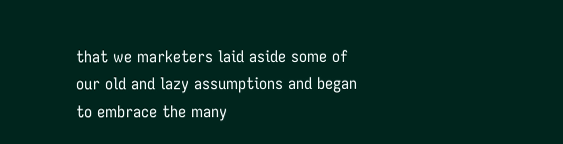that we marketers laid aside some of our old and lazy assumptions and began to embrace the many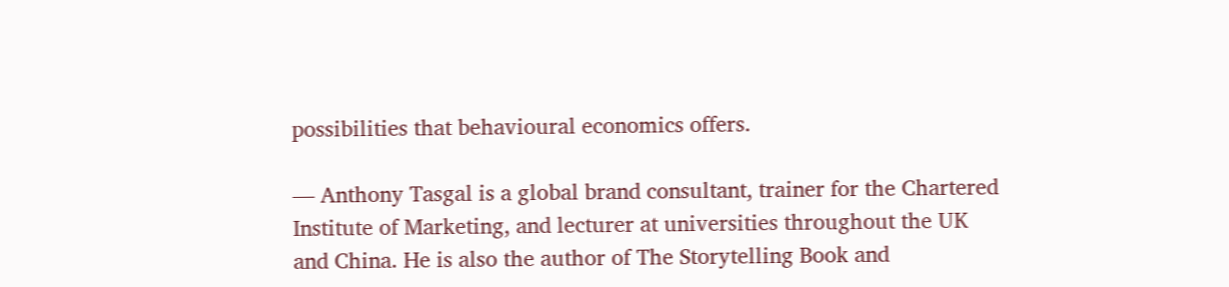possibilities that behavioural economics offers.

— Anthony Tasgal is a global brand consultant, trainer for the Chartered Institute of Marketing, and lecturer at universities throughout the UK and China. He is also the author of The Storytelling Book and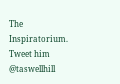The Inspiratorium. Tweet him @taswellhill